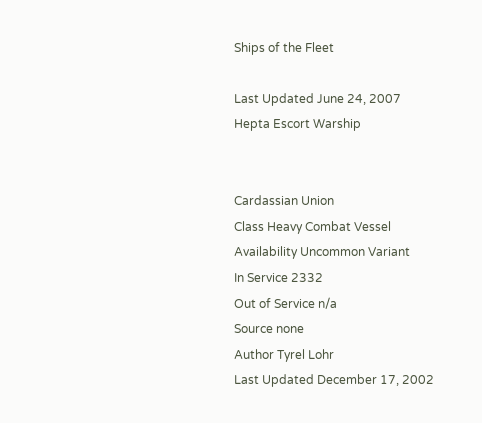Ships of the Fleet

Last Updated June 24, 2007
Hepta Escort Warship


Cardassian Union
Class Heavy Combat Vessel
Availability Uncommon Variant
In Service 2332
Out of Service n/a
Source none
Author Tyrel Lohr
Last Updated December 17, 2002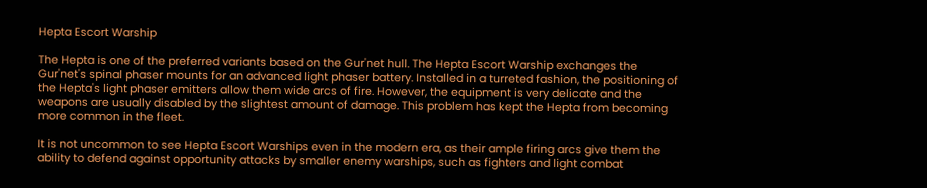Hepta Escort Warship

The Hepta is one of the preferred variants based on the Gur'net hull. The Hepta Escort Warship exchanges the Gur'net's spinal phaser mounts for an advanced light phaser battery. Installed in a turreted fashion, the positioning of the Hepta's light phaser emitters allow them wide arcs of fire. However, the equipment is very delicate and the weapons are usually disabled by the slightest amount of damage. This problem has kept the Hepta from becoming more common in the fleet.

It is not uncommon to see Hepta Escort Warships even in the modern era, as their ample firing arcs give them the ability to defend against opportunity attacks by smaller enemy warships, such as fighters and light combat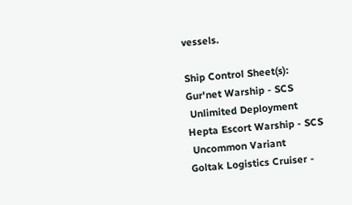vessels.

Ship Control Sheet(s):
Gur'net Warship - SCS
 Unlimited Deployment
Hepta Escort Warship - SCS
 Uncommon Variant
Goltak Logistics Cruiser -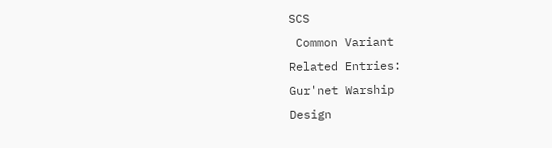SCS
 Common Variant
Related Entries:
Gur'net Warship
Design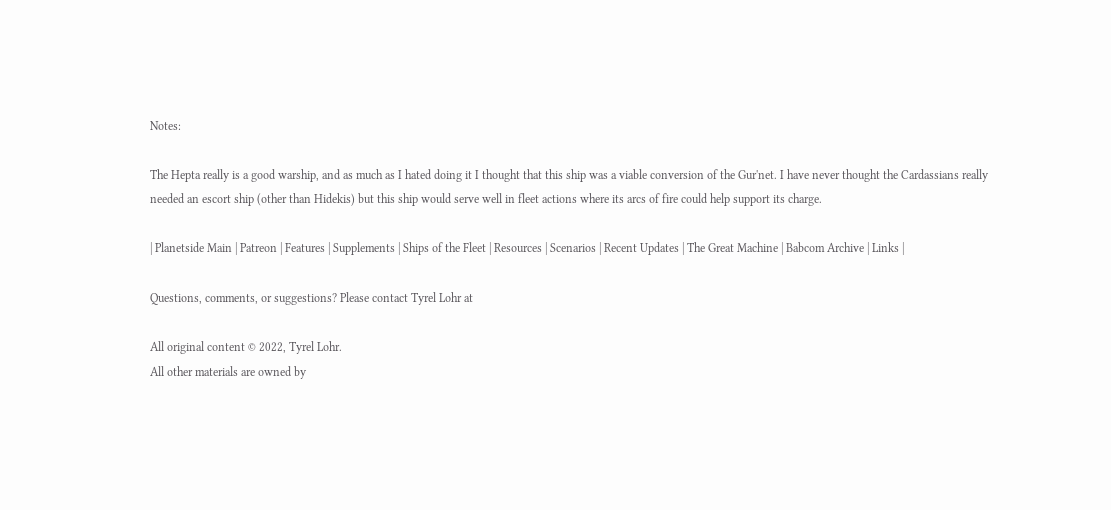Notes:

The Hepta really is a good warship, and as much as I hated doing it I thought that this ship was a viable conversion of the Gur'net. I have never thought the Cardassians really needed an escort ship (other than Hidekis) but this ship would serve well in fleet actions where its arcs of fire could help support its charge.

| Planetside Main | Patreon | Features | Supplements | Ships of the Fleet | Resources | Scenarios | Recent Updates | The Great Machine | Babcom Archive | Links |

Questions, comments, or suggestions? Please contact Tyrel Lohr at

All original content © 2022, Tyrel Lohr.
All other materials are owned by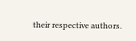their respective authors.